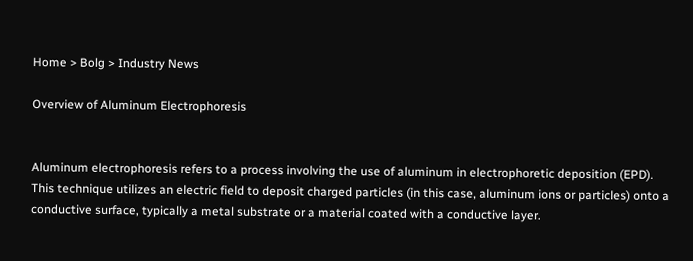Home > Bolg > Industry News

Overview of Aluminum Electrophoresis


Aluminum electrophoresis refers to a process involving the use of aluminum in electrophoretic deposition (EPD). This technique utilizes an electric field to deposit charged particles (in this case, aluminum ions or particles) onto a conductive surface, typically a metal substrate or a material coated with a conductive layer.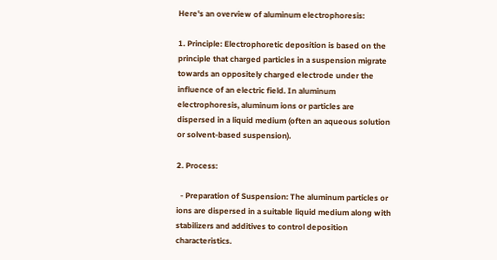Here's an overview of aluminum electrophoresis:

1. Principle: Electrophoretic deposition is based on the principle that charged particles in a suspension migrate towards an oppositely charged electrode under the influence of an electric field. In aluminum electrophoresis, aluminum ions or particles are dispersed in a liquid medium (often an aqueous solution or solvent-based suspension).

2. Process:

  - Preparation of Suspension: The aluminum particles or ions are dispersed in a suitable liquid medium along with stabilizers and additives to control deposition characteristics.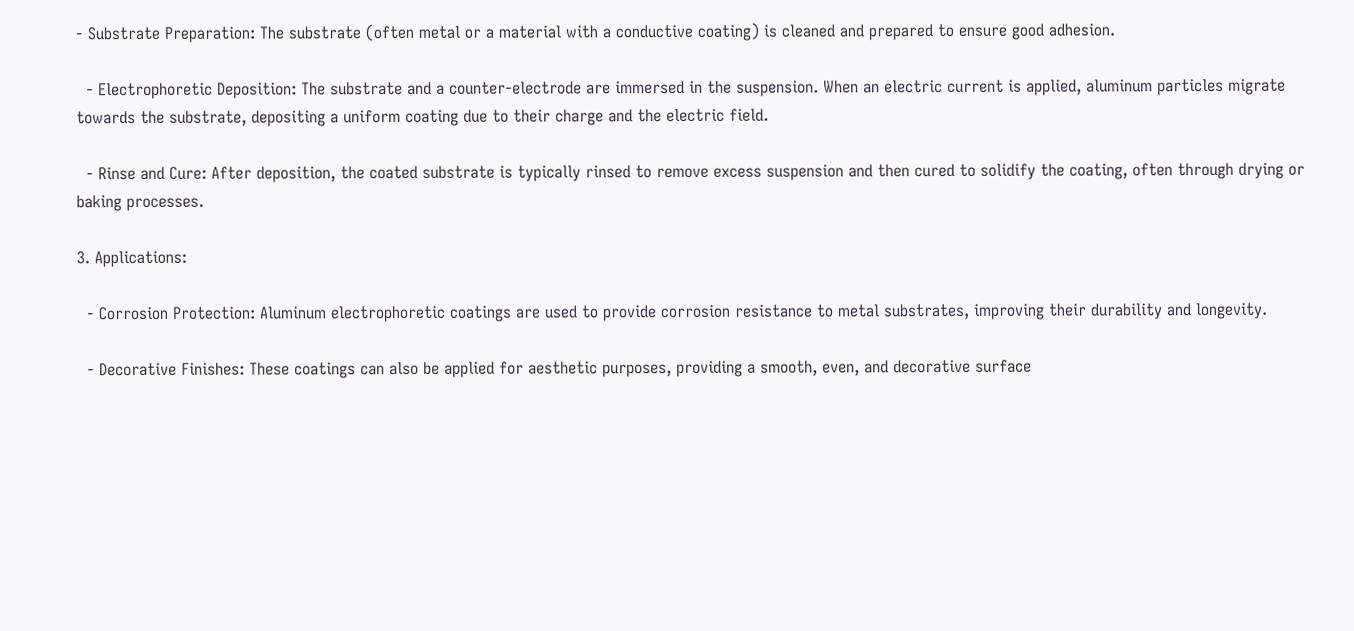- Substrate Preparation: The substrate (often metal or a material with a conductive coating) is cleaned and prepared to ensure good adhesion.

  - Electrophoretic Deposition: The substrate and a counter-electrode are immersed in the suspension. When an electric current is applied, aluminum particles migrate towards the substrate, depositing a uniform coating due to their charge and the electric field.

  - Rinse and Cure: After deposition, the coated substrate is typically rinsed to remove excess suspension and then cured to solidify the coating, often through drying or baking processes.

3. Applications:

  - Corrosion Protection: Aluminum electrophoretic coatings are used to provide corrosion resistance to metal substrates, improving their durability and longevity.

  - Decorative Finishes: These coatings can also be applied for aesthetic purposes, providing a smooth, even, and decorative surface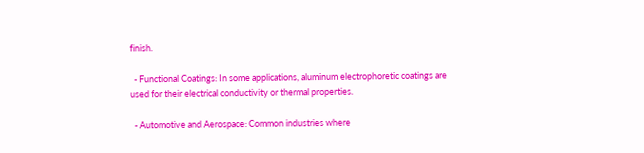finish.

  - Functional Coatings: In some applications, aluminum electrophoretic coatings are used for their electrical conductivity or thermal properties.

  - Automotive and Aerospace: Common industries where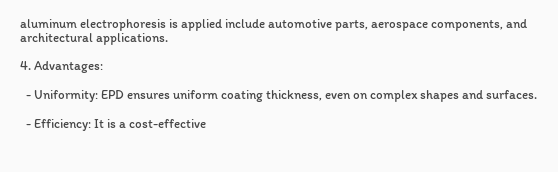aluminum electrophoresis is applied include automotive parts, aerospace components, and architectural applications.

4. Advantages:

  - Uniformity: EPD ensures uniform coating thickness, even on complex shapes and surfaces.

  - Efficiency: It is a cost-effective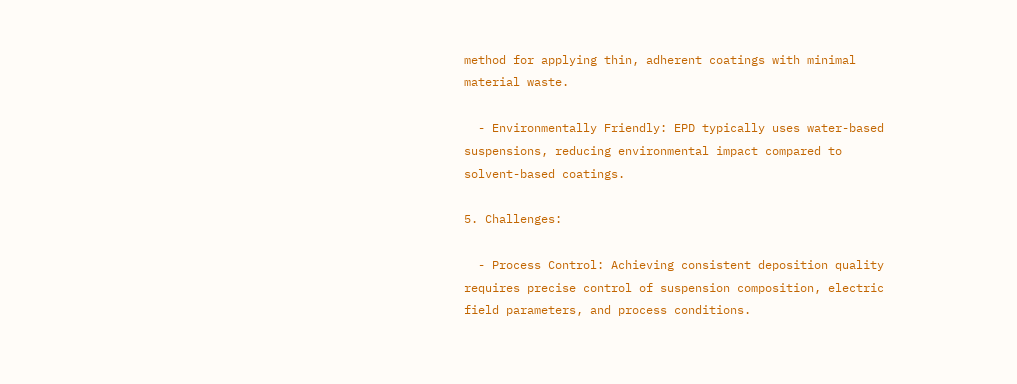method for applying thin, adherent coatings with minimal material waste.

  - Environmentally Friendly: EPD typically uses water-based suspensions, reducing environmental impact compared to solvent-based coatings.

5. Challenges:

  - Process Control: Achieving consistent deposition quality requires precise control of suspension composition, electric field parameters, and process conditions.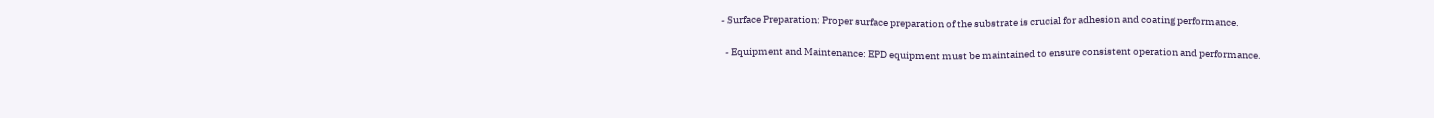- Surface Preparation: Proper surface preparation of the substrate is crucial for adhesion and coating performance.

  - Equipment and Maintenance: EPD equipment must be maintained to ensure consistent operation and performance.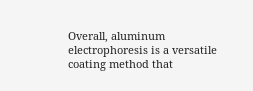Overall, aluminum electrophoresis is a versatile coating method that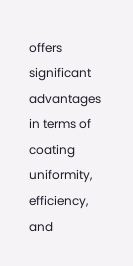offers significant advantages in terms of coating uniformity, efficiency, and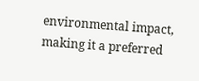environmental impact, making it a preferred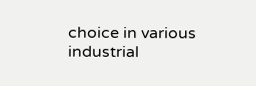choice in various industrial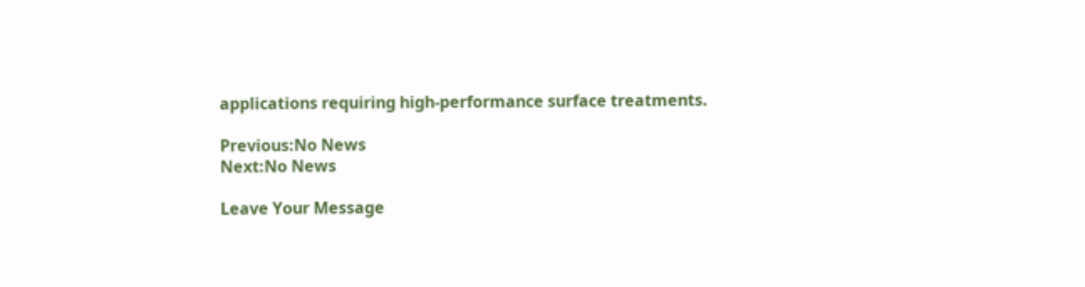applications requiring high-performance surface treatments.

Previous:No News
Next:No News

Leave Your Message